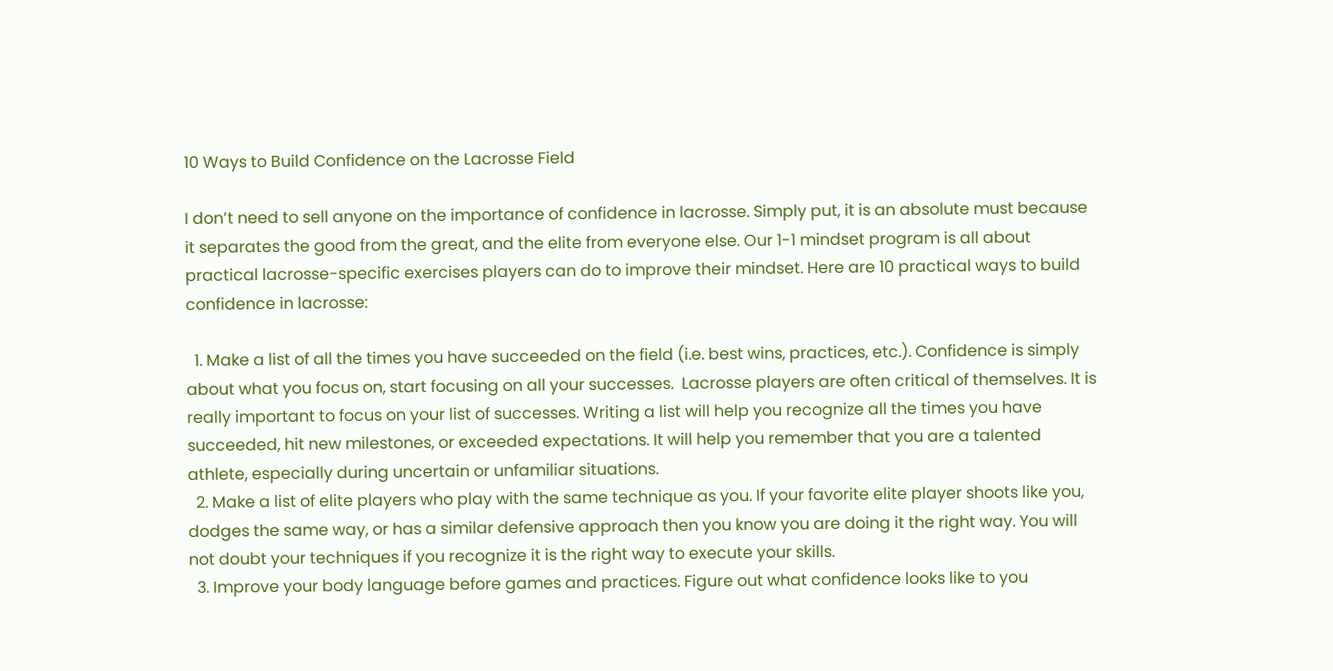10 Ways to Build Confidence on the Lacrosse Field

I don’t need to sell anyone on the importance of confidence in lacrosse. Simply put, it is an absolute must because it separates the good from the great, and the elite from everyone else. Our 1-1 mindset program is all about practical lacrosse-specific exercises players can do to improve their mindset. Here are 10 practical ways to build confidence in lacrosse:

  1. Make a list of all the times you have succeeded on the field (i.e. best wins, practices, etc.). Confidence is simply about what you focus on, start focusing on all your successes.  Lacrosse players are often critical of themselves. It is really important to focus on your list of successes. Writing a list will help you recognize all the times you have succeeded, hit new milestones, or exceeded expectations. It will help you remember that you are a talented athlete, especially during uncertain or unfamiliar situations.
  2. Make a list of elite players who play with the same technique as you. If your favorite elite player shoots like you, dodges the same way, or has a similar defensive approach then you know you are doing it the right way. You will not doubt your techniques if you recognize it is the right way to execute your skills.
  3. Improve your body language before games and practices. Figure out what confidence looks like to you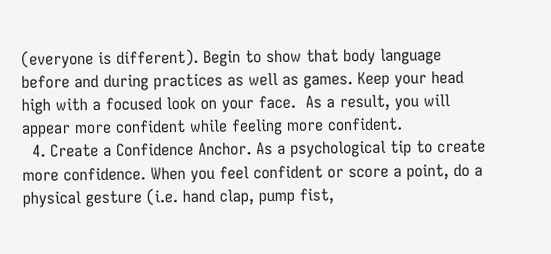(everyone is different). Begin to show that body language before and during practices as well as games. Keep your head high with a focused look on your face.  As a result, you will appear more confident while feeling more confident.
  4. Create a Confidence Anchor. As a psychological tip to create more confidence. When you feel confident or score a point, do a physical gesture (i.e. hand clap, pump fist,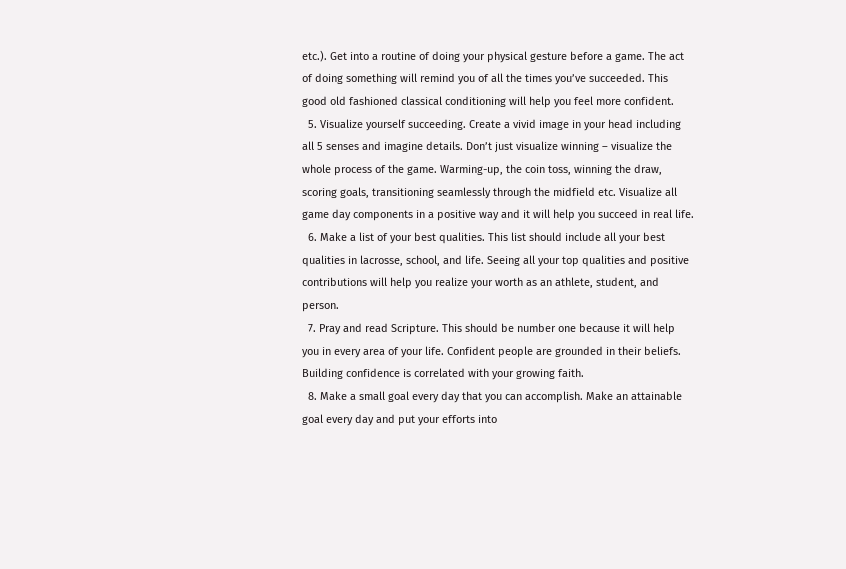etc.). Get into a routine of doing your physical gesture before a game. The act of doing something will remind you of all the times you’ve succeeded. This good old fashioned classical conditioning will help you feel more confident.
  5. Visualize yourself succeeding. Create a vivid image in your head including all 5 senses and imagine details. Don’t just visualize winning – visualize the whole process of the game. Warming-up, the coin toss, winning the draw, scoring goals, transitioning seamlessly through the midfield etc. Visualize all game day components in a positive way and it will help you succeed in real life.
  6. Make a list of your best qualities. This list should include all your best qualities in lacrosse, school, and life. Seeing all your top qualities and positive contributions will help you realize your worth as an athlete, student, and person.
  7. Pray and read Scripture. This should be number one because it will help you in every area of your life. Confident people are grounded in their beliefs. Building confidence is correlated with your growing faith.
  8. Make a small goal every day that you can accomplish. Make an attainable goal every day and put your efforts into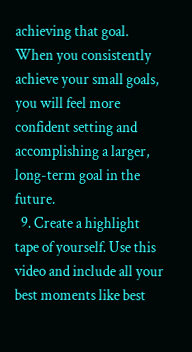achieving that goal. When you consistently achieve your small goals, you will feel more confident setting and accomplishing a larger, long-term goal in the future.
  9. Create a highlight tape of yourself. Use this video and include all your best moments like best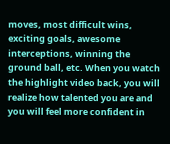moves, most difficult wins, exciting goals, awesome interceptions, winning the ground ball, etc. When you watch the highlight video back, you will realize how talented you are and you will feel more confident in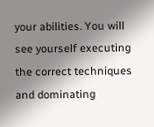your abilities. You will see yourself executing the correct techniques and dominating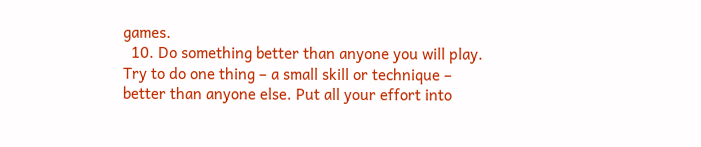games.
  10. Do something better than anyone you will play. Try to do one thing – a small skill or technique – better than anyone else. Put all your effort into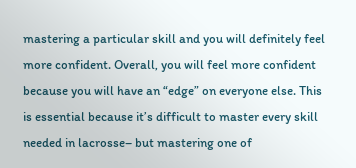mastering a particular skill and you will definitely feel more confident. Overall, you will feel more confident because you will have an “edge” on everyone else. This is essential because it’s difficult to master every skill needed in lacrosse– but mastering one of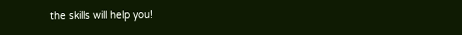the skills will help you!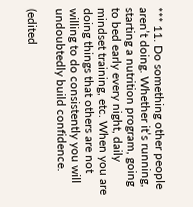*** 11. Do something other people aren’t doing. Whether it’s running, starting a nutrition program, going to bed early every night, daily mindset training, etc. When you are doing things that others are not willing to do consistently you will undoubtedly build confidence.

(edited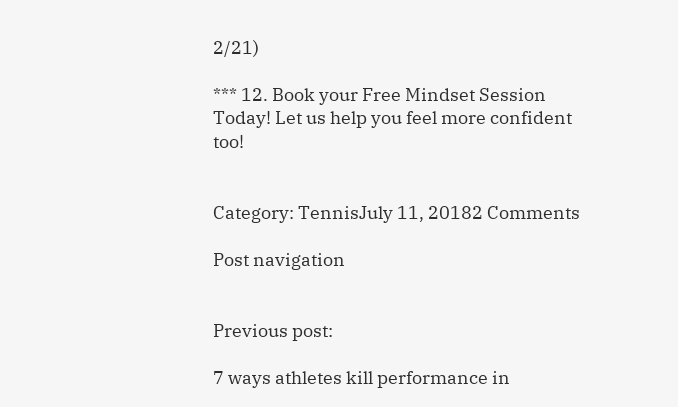2/21)

*** 12. Book your Free Mindset Session Today! Let us help you feel more confident too!


Category: TennisJuly 11, 20182 Comments

Post navigation


Previous post:

7 ways athletes kill performance in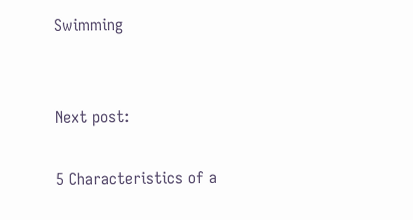Swimming


Next post:

5 Characteristics of a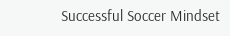Successful Soccer Mindset